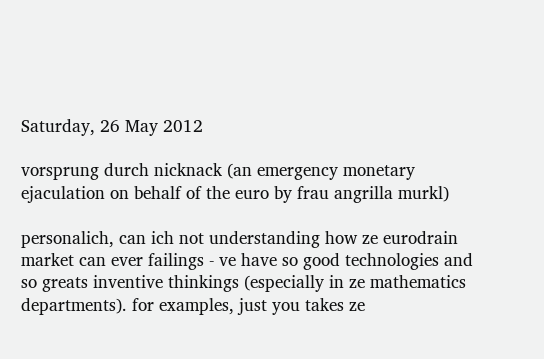Saturday, 26 May 2012

vorsprung durch nicknack (an emergency monetary ejaculation on behalf of the euro by frau angrilla murkl)

personalich, can ich not understanding how ze eurodrain market can ever failings - ve have so good technologies and so greats inventive thinkings (especially in ze mathematics departments). for examples, just you takes ze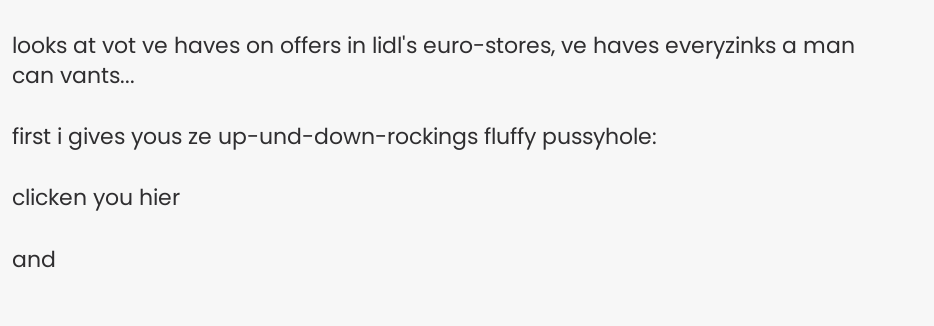looks at vot ve haves on offers in lidl's euro-stores, ve haves everyzinks a man can vants...

first i gives yous ze up-und-down-rockings fluffy pussyhole:

clicken you hier

and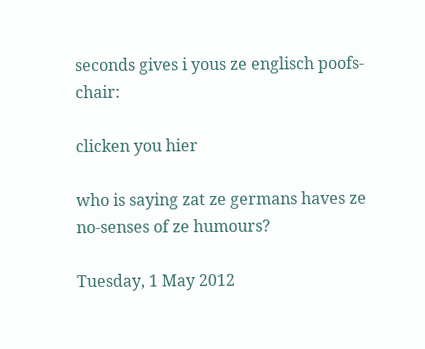seconds gives i yous ze englisch poofs-chair:

clicken you hier

who is saying zat ze germans haves ze no-senses of ze humours?

Tuesday, 1 May 2012